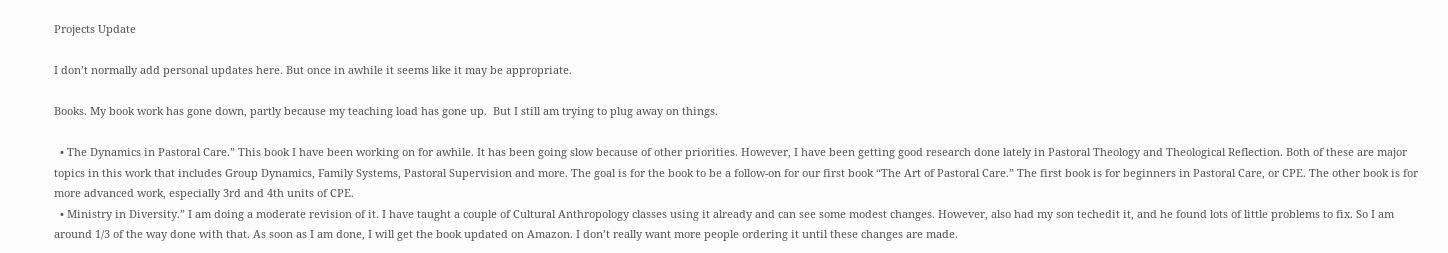Projects Update

I don’t normally add personal updates here. But once in awhile it seems like it may be appropriate.

Books. My book work has gone down, partly because my teaching load has gone up.  But I still am trying to plug away on things.

  • The Dynamics in Pastoral Care.” This book I have been working on for awhile. It has been going slow because of other priorities. However, I have been getting good research done lately in Pastoral Theology and Theological Reflection. Both of these are major topics in this work that includes Group Dynamics, Family Systems, Pastoral Supervision and more. The goal is for the book to be a follow-on for our first book “The Art of Pastoral Care.” The first book is for beginners in Pastoral Care, or CPE. The other book is for more advanced work, especially 3rd and 4th units of CPE.
  • Ministry in Diversity.” I am doing a moderate revision of it. I have taught a couple of Cultural Anthropology classes using it already and can see some modest changes. However, also had my son techedit it, and he found lots of little problems to fix. So I am around 1/3 of the way done with that. As soon as I am done, I will get the book updated on Amazon. I don’t really want more people ordering it until these changes are made.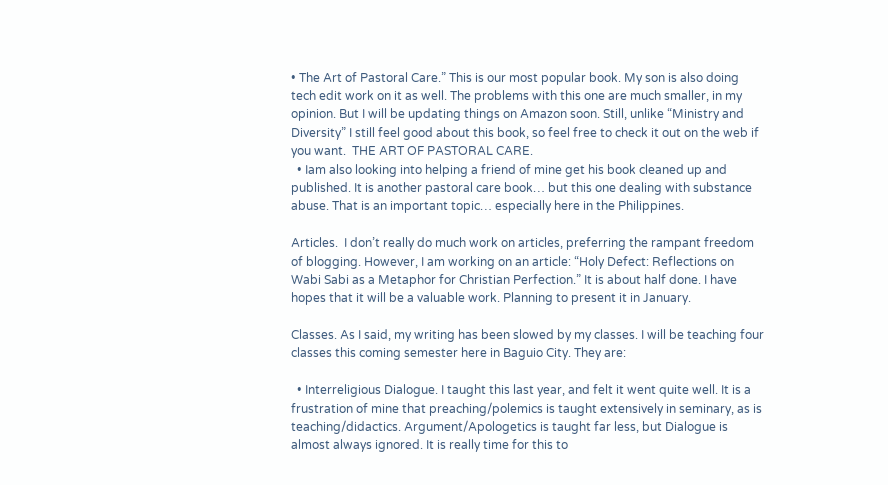• The Art of Pastoral Care.” This is our most popular book. My son is also doing tech edit work on it as well. The problems with this one are much smaller, in my opinion. But I will be updating things on Amazon soon. Still, unlike “Ministry and Diversity” I still feel good about this book, so feel free to check it out on the web if you want.  THE ART OF PASTORAL CARE.
  • Iam also looking into helping a friend of mine get his book cleaned up and published. It is another pastoral care book… but this one dealing with substance abuse. That is an important topic… especially here in the Philippines.

Articles.  I don’t really do much work on articles, preferring the rampant freedom of blogging. However, I am working on an article: “Holy Defect: Reflections on Wabi Sabi as a Metaphor for Christian Perfection.” It is about half done. I have hopes that it will be a valuable work. Planning to present it in January.

Classes. As I said, my writing has been slowed by my classes. I will be teaching four classes this coming semester here in Baguio City. They are:

  • Interreligious Dialogue. I taught this last year, and felt it went quite well. It is a frustration of mine that preaching/polemics is taught extensively in seminary, as is teaching/didactics. Argument/Apologetics is taught far less, but Dialogue is almost always ignored. It is really time for this to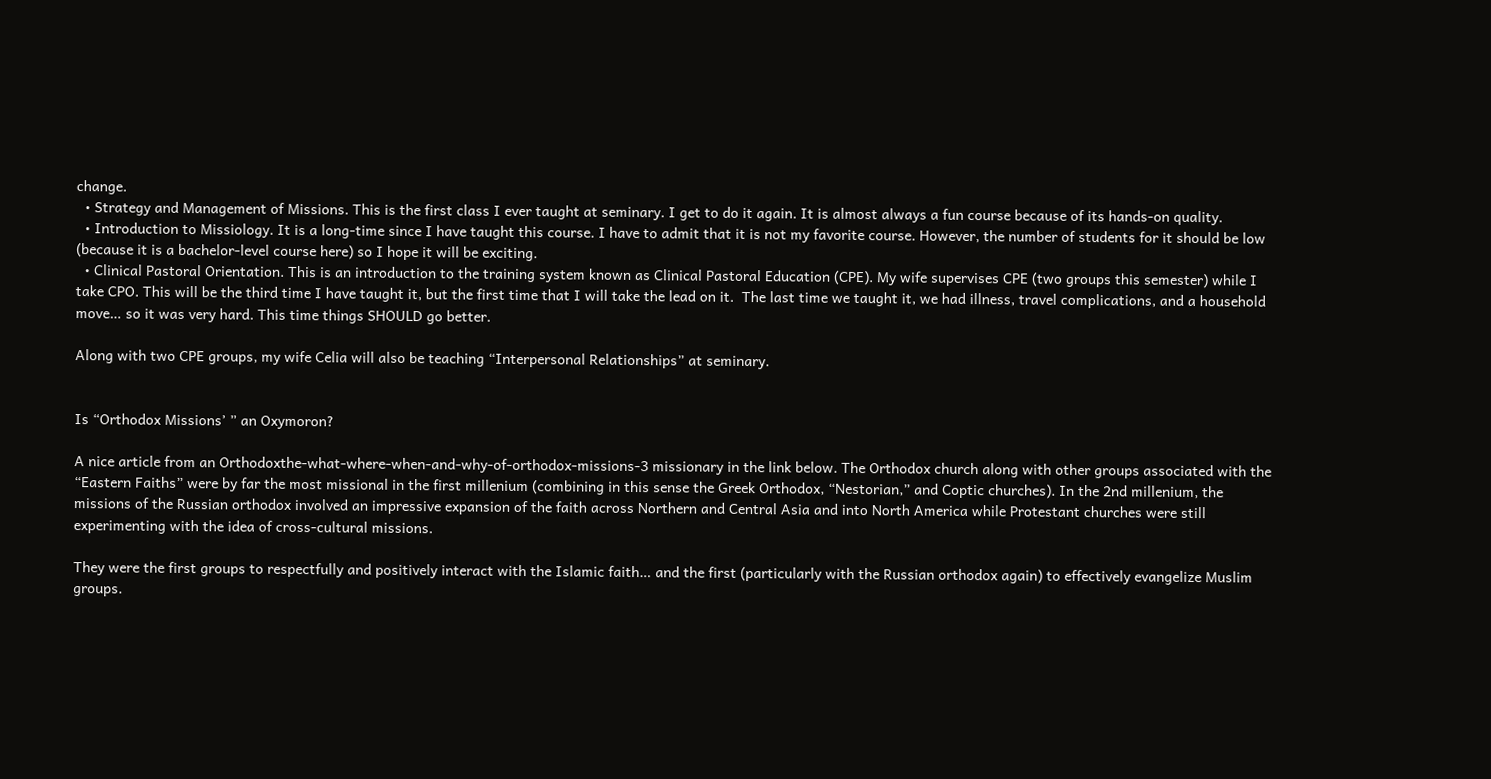change.
  • Strategy and Management of Missions. This is the first class I ever taught at seminary. I get to do it again. It is almost always a fun course because of its hands-on quality.
  • Introduction to Missiology. It is a long-time since I have taught this course. I have to admit that it is not my favorite course. However, the number of students for it should be low (because it is a bachelor-level course here) so I hope it will be exciting.
  • Clinical Pastoral Orientation. This is an introduction to the training system known as Clinical Pastoral Education (CPE). My wife supervises CPE (two groups this semester) while I take CPO. This will be the third time I have taught it, but the first time that I will take the lead on it.  The last time we taught it, we had illness, travel complications, and a household move… so it was very hard. This time things SHOULD go better.

Along with two CPE groups, my wife Celia will also be teaching “Interpersonal Relationships” at seminary.


Is “Orthodox Missions’ ” an Oxymoron?

A nice article from an Orthodoxthe-what-where-when-and-why-of-orthodox-missions-3 missionary in the link below. The Orthodox church along with other groups associated with the “Eastern Faiths” were by far the most missional in the first millenium (combining in this sense the Greek Orthodox, “Nestorian,” and Coptic churches). In the 2nd millenium, the missions of the Russian orthodox involved an impressive expansion of the faith across Northern and Central Asia and into North America while Protestant churches were still experimenting with the idea of cross-cultural missions.

They were the first groups to respectfully and positively interact with the Islamic faith… and the first (particularly with the Russian orthodox again) to effectively evangelize Muslim groups.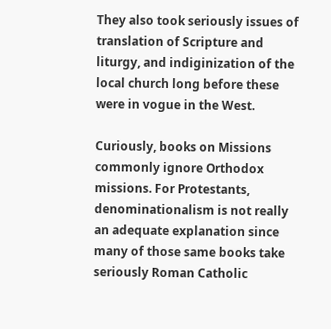They also took seriously issues of translation of Scripture and liturgy, and indiginization of the local church long before these were in vogue in the West.

Curiously, books on Missions commonly ignore Orthodox missions. For Protestants, denominationalism is not really an adequate explanation since many of those same books take seriously Roman Catholic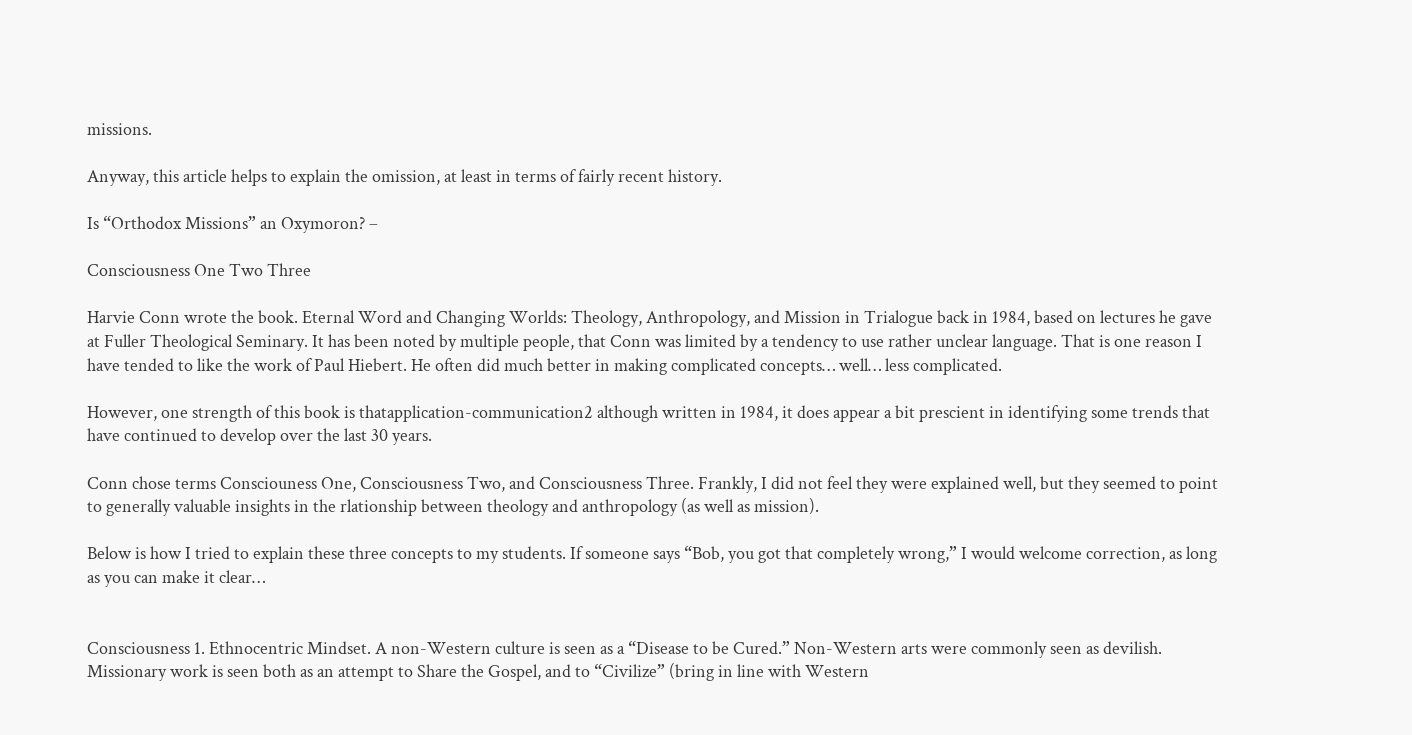missions.

Anyway, this article helps to explain the omission, at least in terms of fairly recent history.

Is “Orthodox Missions” an Oxymoron? –

Consciousness One Two Three

Harvie Conn wrote the book. Eternal Word and Changing Worlds: Theology, Anthropology, and Mission in Trialogue back in 1984, based on lectures he gave at Fuller Theological Seminary. It has been noted by multiple people, that Conn was limited by a tendency to use rather unclear language. That is one reason I have tended to like the work of Paul Hiebert. He often did much better in making complicated concepts… well… less complicated.

However, one strength of this book is thatapplication-communication2 although written in 1984, it does appear a bit prescient in identifying some trends that have continued to develop over the last 30 years.

Conn chose terms Consciouness One, Consciousness Two, and Consciousness Three. Frankly, I did not feel they were explained well, but they seemed to point to generally valuable insights in the rlationship between theology and anthropology (as well as mission).

Below is how I tried to explain these three concepts to my students. If someone says “Bob, you got that completely wrong,” I would welcome correction, as long as you can make it clear…


Consciousness 1. Ethnocentric Mindset. A non-Western culture is seen as a “Disease to be Cured.” Non-Western arts were commonly seen as devilish. Missionary work is seen both as an attempt to Share the Gospel, and to “Civilize” (bring in line with Western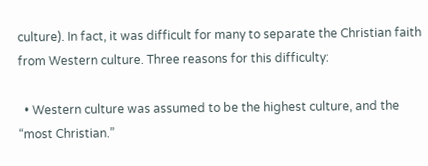culture). In fact, it was difficult for many to separate the Christian faith from Western culture. Three reasons for this difficulty:

  • Western culture was assumed to be the highest culture, and the “most Christian.”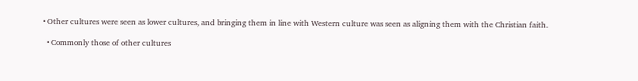• Other cultures were seen as lower cultures, and bringing them in line with Western culture was seen as aligning them with the Christian faith.

  • Commonly those of other cultures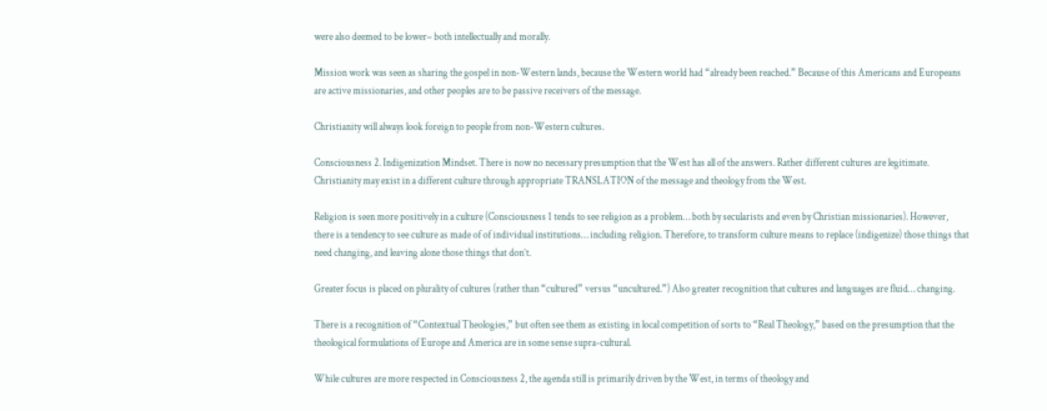were also deemed to be lower– both intellectually and morally.

Mission work was seen as sharing the gospel in non-Western lands, because the Western world had “already been reached.” Because of this Americans and Europeans are active missionaries, and other peoples are to be passive receivers of the message.

Christianity will always look foreign to people from non-Western cultures.

Consciousness 2. Indigenization Mindset. There is now no necessary presumption that the West has all of the answers. Rather different cultures are legitimate. Christianity may exist in a different culture through appropriate TRANSLATION of the message and theology from the West.

Religion is seen more positively in a culture (Consciousness 1 tends to see religion as a problem… both by secularists and even by Christian missionaries). However, there is a tendency to see culture as made of of individual institutions… including religion. Therefore, to transform culture means to replace (indigenize) those things that need changing, and leaving alone those things that don’t.

Greater focus is placed on plurality of cultures (rather than “cultured” versus “uncultured.”) Also greater recognition that cultures and languages are fluid… changing.

There is a recognition of “Contextual Theologies,” but often see them as existing in local competition of sorts to “Real Theology,” based on the presumption that the theological formulations of Europe and America are in some sense supra-cultural.

While cultures are more respected in Consciousness 2, the agenda still is primarily driven by the West, in terms of theology and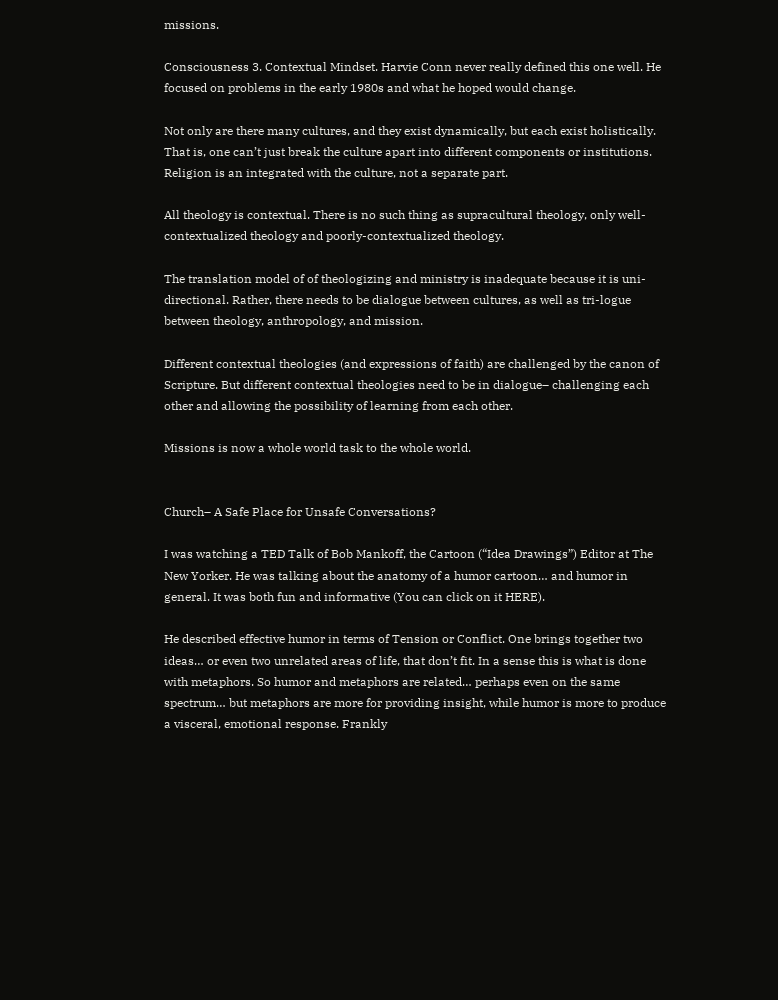missions.

Consciousness 3. Contextual Mindset. Harvie Conn never really defined this one well. He focused on problems in the early 1980s and what he hoped would change.

Not only are there many cultures, and they exist dynamically, but each exist holistically. That is, one can’t just break the culture apart into different components or institutions. Religion is an integrated with the culture, not a separate part.

All theology is contextual. There is no such thing as supracultural theology, only well-contextualized theology and poorly-contextualized theology.

The translation model of of theologizing and ministry is inadequate because it is uni-directional. Rather, there needs to be dialogue between cultures, as well as tri-logue between theology, anthropology, and mission.

Different contextual theologies (and expressions of faith) are challenged by the canon of Scripture. But different contextual theologies need to be in dialogue– challenging each other and allowing the possibility of learning from each other.

Missions is now a whole world task to the whole world.


Church– A Safe Place for Unsafe Conversations?

I was watching a TED Talk of Bob Mankoff, the Cartoon (“Idea Drawings”) Editor at The New Yorker. He was talking about the anatomy of a humor cartoon… and humor in general. It was both fun and informative (You can click on it HERE).

He described effective humor in terms of Tension or Conflict. One brings together two ideas… or even two unrelated areas of life, that don’t fit. In a sense this is what is done with metaphors. So humor and metaphors are related… perhaps even on the same spectrum… but metaphors are more for providing insight, while humor is more to produce a visceral, emotional response. Frankly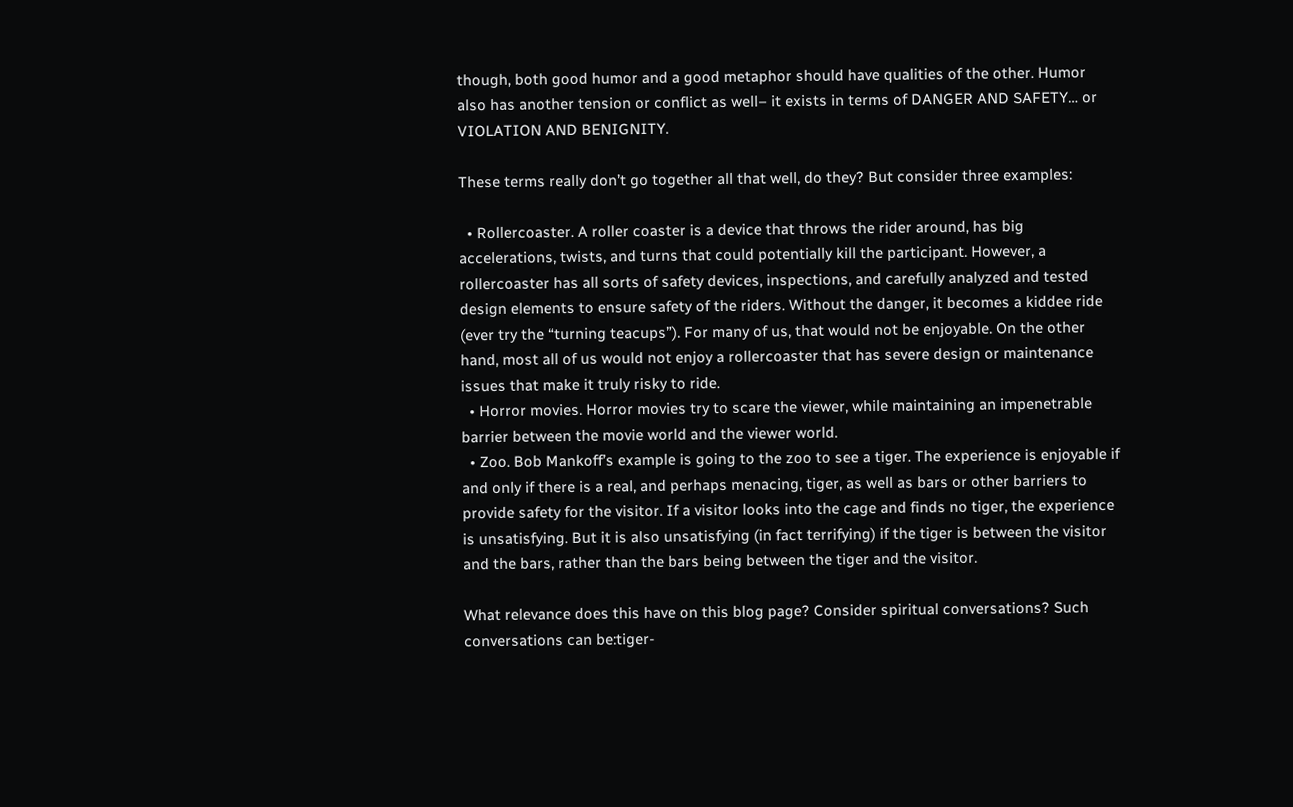though, both good humor and a good metaphor should have qualities of the other. Humor also has another tension or conflict as well– it exists in terms of DANGER AND SAFETY… or VIOLATION AND BENIGNITY.

These terms really don’t go together all that well, do they? But consider three examples:

  • Rollercoaster. A roller coaster is a device that throws the rider around, has big accelerations, twists, and turns that could potentially kill the participant. However, a rollercoaster has all sorts of safety devices, inspections, and carefully analyzed and tested design elements to ensure safety of the riders. Without the danger, it becomes a kiddee ride (ever try the “turning teacups”). For many of us, that would not be enjoyable. On the other hand, most all of us would not enjoy a rollercoaster that has severe design or maintenance issues that make it truly risky to ride.
  • Horror movies. Horror movies try to scare the viewer, while maintaining an impenetrable barrier between the movie world and the viewer world.
  • Zoo. Bob Mankoff’s example is going to the zoo to see a tiger. The experience is enjoyable if and only if there is a real, and perhaps menacing, tiger, as well as bars or other barriers to provide safety for the visitor. If a visitor looks into the cage and finds no tiger, the experience is unsatisfying. But it is also unsatisfying (in fact terrifying) if the tiger is between the visitor and the bars, rather than the bars being between the tiger and the visitor.

What relevance does this have on this blog page? Consider spiritual conversations? Such conversations can be:tiger-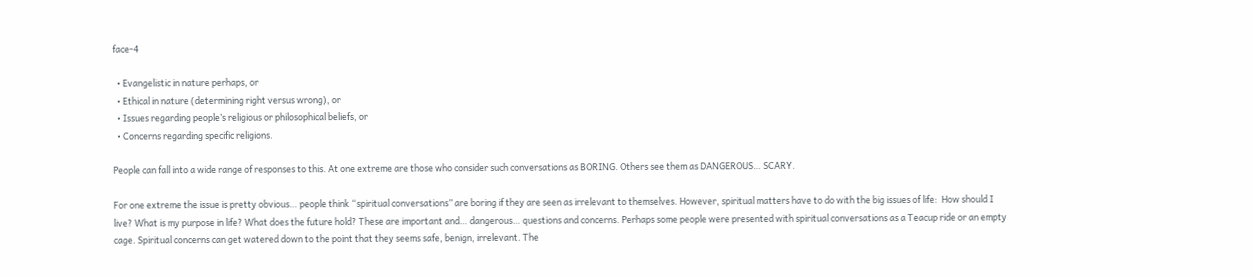face-4

  • Evangelistic in nature perhaps, or
  • Ethical in nature (determining right versus wrong), or
  • Issues regarding people’s religious or philosophical beliefs, or
  • Concerns regarding specific religions.

People can fall into a wide range of responses to this. At one extreme are those who consider such conversations as BORING. Others see them as DANGEROUS… SCARY.

For one extreme the issue is pretty obvious… people think “spiritual conversations” are boring if they are seen as irrelevant to themselves. However, spiritual matters have to do with the big issues of life:  How should I live? What is my purpose in life? What does the future hold? These are important and… dangerous… questions and concerns. Perhaps some people were presented with spiritual conversations as a Teacup ride or an empty cage. Spiritual concerns can get watered down to the point that they seems safe, benign, irrelevant. The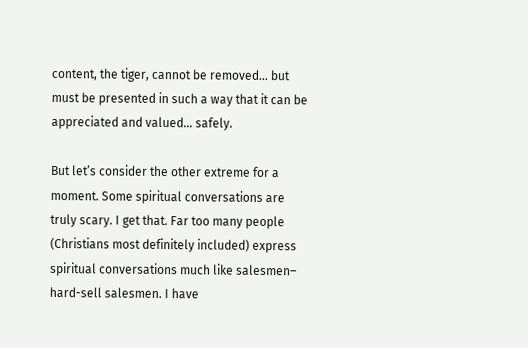content, the tiger, cannot be removed… but must be presented in such a way that it can be appreciated and valued… safely.

But let’s consider the other extreme for a moment. Some spiritual conversations are truly scary. I get that. Far too many people (Christians most definitely included) express spiritual conversations much like salesmen– hard-sell salesmen. I have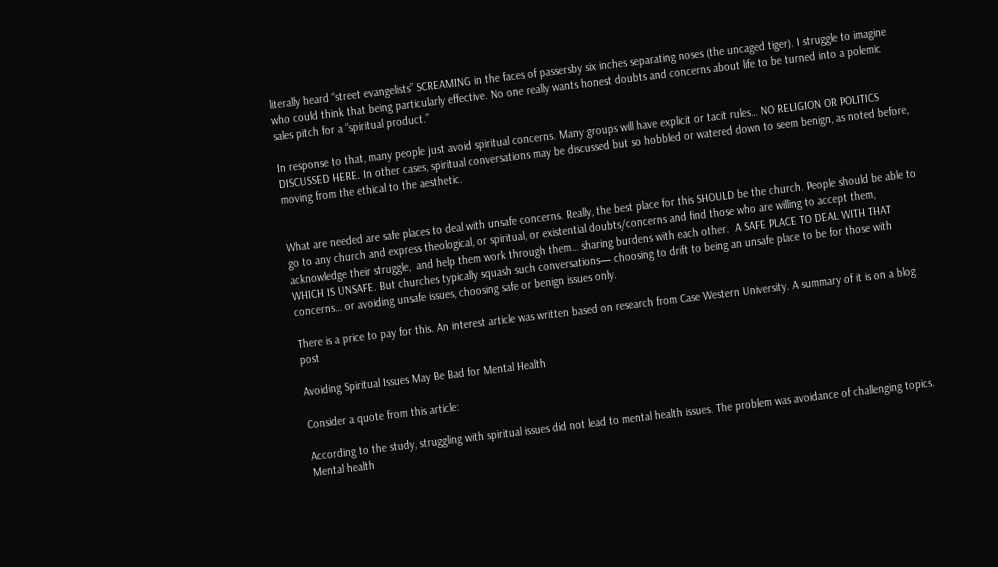literally heard “street evangelists” SCREAMING in the faces of passersby six inches separating noses (the uncaged tiger). I struggle to imagine who could think that being particularly effective. No one really wants honest doubts and concerns about life to be turned into a polemic sales pitch for a “spiritual product.”

In response to that, many people just avoid spiritual concerns. Many groups will have explicit or tacit rules… NO RELIGION OR POLITICS DISCUSSED HERE. In other cases, spiritual conversations may be discussed but so hobbled or watered down to seem benign, as noted before, moving from the ethical to the aesthetic.


What are needed are safe places to deal with unsafe concerns. Really, the best place for this SHOULD be the church. People should be able to go to any church and express theological, or spiritual, or existential doubts/concerns and find those who are willing to accept them, acknowledge their struggle,  and help them work through them… sharing burdens with each other.  A SAFE PLACE TO DEAL WITH THAT WHICH IS UNSAFE. But churches typically squash such conversations— choosing to drift to being an unsafe place to be for those with concerns… or avoiding unsafe issues, choosing safe or benign issues only.

There is a price to pay for this. An interest article was written based on research from Case Western University. A summary of it is on a blog post

Avoiding Spiritual Issues May Be Bad for Mental Health

Consider a quote from this article:

According to the study, struggling with spiritual issues did not lead to mental health issues. The problem was avoidance of challenging topics. Mental health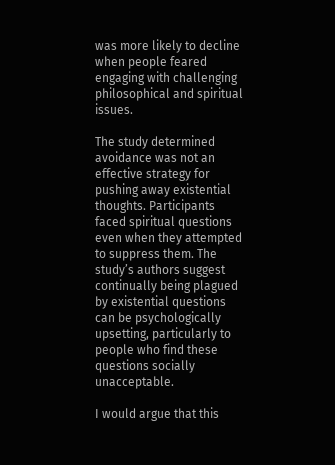was more likely to decline when people feared engaging with challenging philosophical and spiritual issues.

The study determined avoidance was not an effective strategy for pushing away existential thoughts. Participants faced spiritual questions even when they attempted to suppress them. The study’s authors suggest continually being plagued by existential questions can be psychologically upsetting, particularly to people who find these questions socially unacceptable.

I would argue that this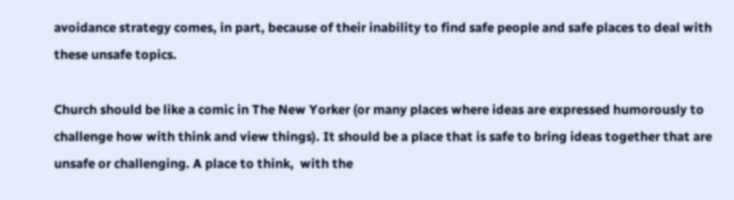avoidance strategy comes, in part, because of their inability to find safe people and safe places to deal with these unsafe topics.

Church should be like a comic in The New Yorker (or many places where ideas are expressed humorously to challenge how with think and view things). It should be a place that is safe to bring ideas together that are unsafe or challenging. A place to think,  with the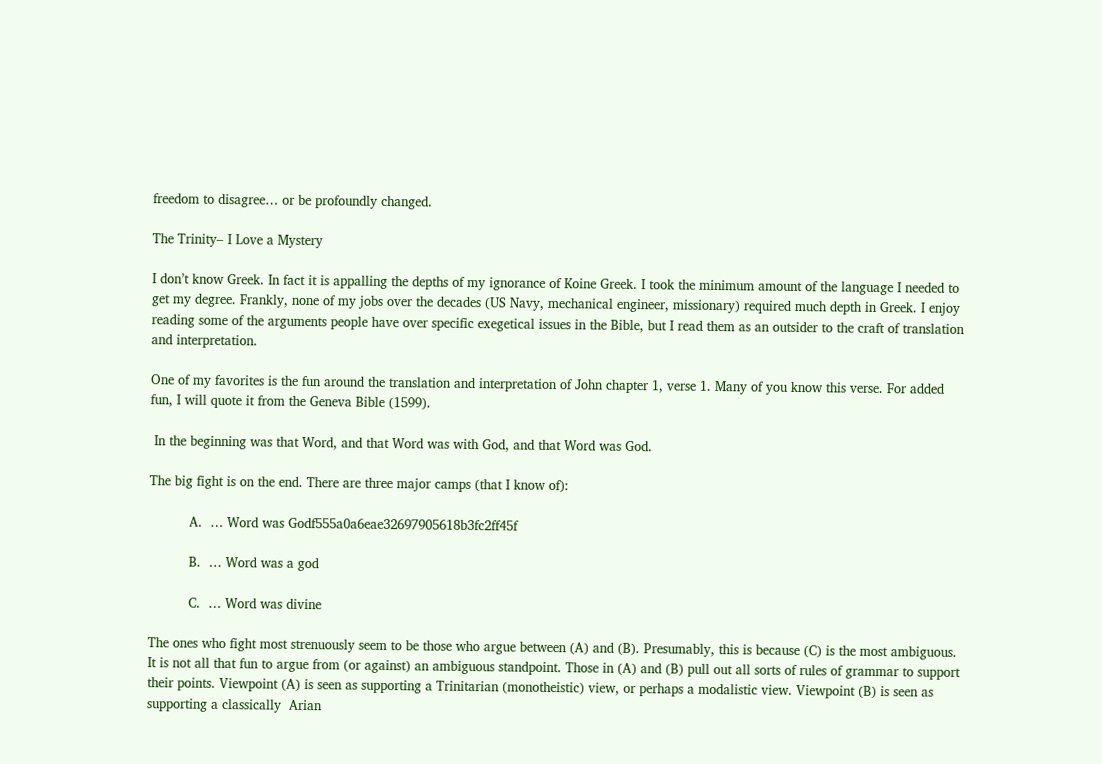freedom to disagree… or be profoundly changed.

The Trinity– I Love a Mystery

I don’t know Greek. In fact it is appalling the depths of my ignorance of Koine Greek. I took the minimum amount of the language I needed to get my degree. Frankly, none of my jobs over the decades (US Navy, mechanical engineer, missionary) required much depth in Greek. I enjoy reading some of the arguments people have over specific exegetical issues in the Bible, but I read them as an outsider to the craft of translation and interpretation.

One of my favorites is the fun around the translation and interpretation of John chapter 1, verse 1. Many of you know this verse. For added fun, I will quote it from the Geneva Bible (1599).

 In the beginning was that Word, and that Word was with God, and that Word was God.

The big fight is on the end. There are three major camps (that I know of):

          A.  … Word was Godf555a0a6eae32697905618b3fc2ff45f

          B.  … Word was a god

          C.  … Word was divine

The ones who fight most strenuously seem to be those who argue between (A) and (B). Presumably, this is because (C) is the most ambiguous. It is not all that fun to argue from (or against) an ambiguous standpoint. Those in (A) and (B) pull out all sorts of rules of grammar to support their points. Viewpoint (A) is seen as supporting a Trinitarian (monotheistic) view, or perhaps a modalistic view. Viewpoint (B) is seen as supporting a classically  Arian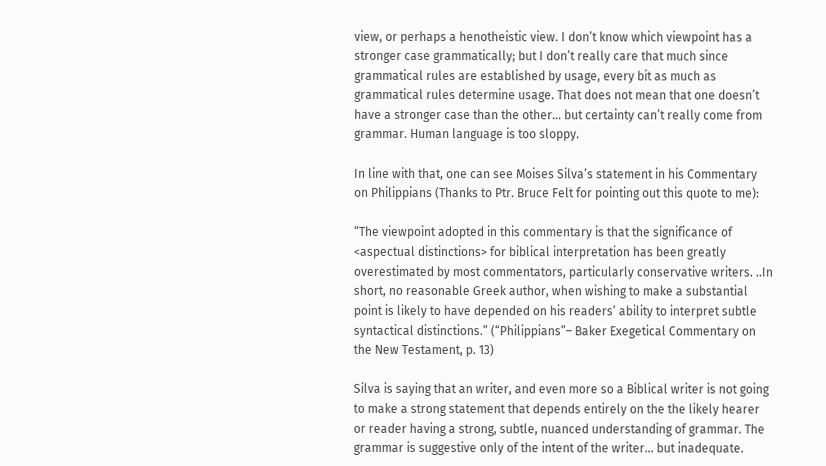view, or perhaps a henotheistic view. I don’t know which viewpoint has a stronger case grammatically; but I don’t really care that much since grammatical rules are established by usage, every bit as much as grammatical rules determine usage. That does not mean that one doesn’t have a stronger case than the other… but certainty can’t really come from grammar. Human language is too sloppy.

In line with that, one can see Moises Silva’s statement in his Commentary on Philippians (Thanks to Ptr. Bruce Felt for pointing out this quote to me):

“The viewpoint adopted in this commentary is that the significance of <aspectual distinctions> for biblical interpretation has been greatly overestimated by most commentators, particularly conservative writers. ..In short, no reasonable Greek author, when wishing to make a substantial point is likely to have depended on his readers’ ability to interpret subtle syntactical distinctions.” (“Philippians”– Baker Exegetical Commentary on the New Testament, p. 13)

Silva is saying that an writer, and even more so a Biblical writer is not going to make a strong statement that depends entirely on the the likely hearer or reader having a strong, subtle, nuanced understanding of grammar. The grammar is suggestive only of the intent of the writer… but inadequate.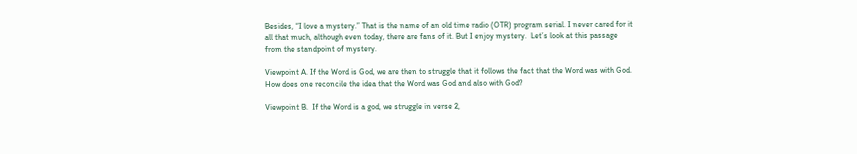Besides, “I love a mystery.” That is the name of an old time radio (OTR) program serial. I never cared for it all that much, although even today, there are fans of it. But I enjoy mystery.  Let’s look at this passage from the standpoint of mystery.

Viewpoint A. If the Word is God, we are then to struggle that it follows the fact that the Word was with God. How does one reconcile the idea that the Word was God and also with God?

Viewpoint B.  If the Word is a god, we struggle in verse 2,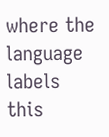where the language labels this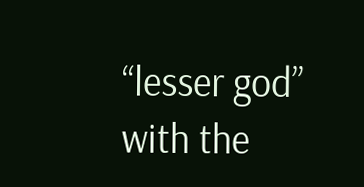“lesser god” with the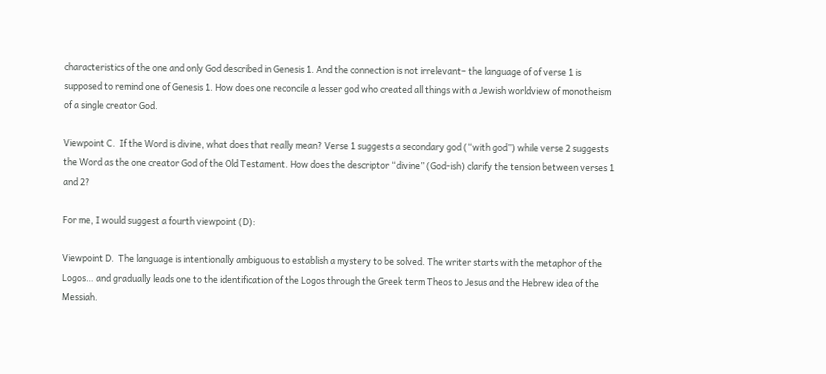characteristics of the one and only God described in Genesis 1. And the connection is not irrelevant– the language of of verse 1 is supposed to remind one of Genesis 1. How does one reconcile a lesser god who created all things with a Jewish worldview of monotheism of a single creator God.

Viewpoint C.  If the Word is divine, what does that really mean? Verse 1 suggests a secondary god (“with god”) while verse 2 suggests the Word as the one creator God of the Old Testament. How does the descriptor “divine” (God-ish) clarify the tension between verses 1 and 2?

For me, I would suggest a fourth viewpoint (D):

Viewpoint D.  The language is intentionally ambiguous to establish a mystery to be solved. The writer starts with the metaphor of the Logos… and gradually leads one to the identification of the Logos through the Greek term Theos to Jesus and the Hebrew idea of the Messiah.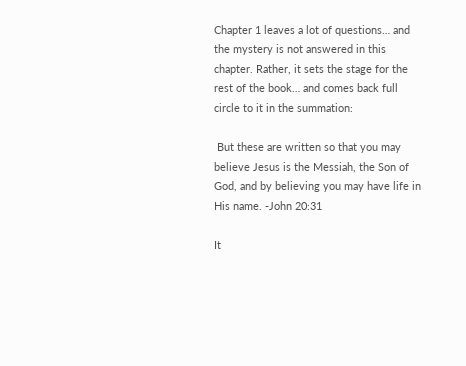Chapter 1 leaves a lot of questions… and the mystery is not answered in this chapter. Rather, it sets the stage for the rest of the book… and comes back full circle to it in the summation:

 But these are written so that you may believe Jesus is the Messiah, the Son of God, and by believing you may have life in His name. -John 20:31

It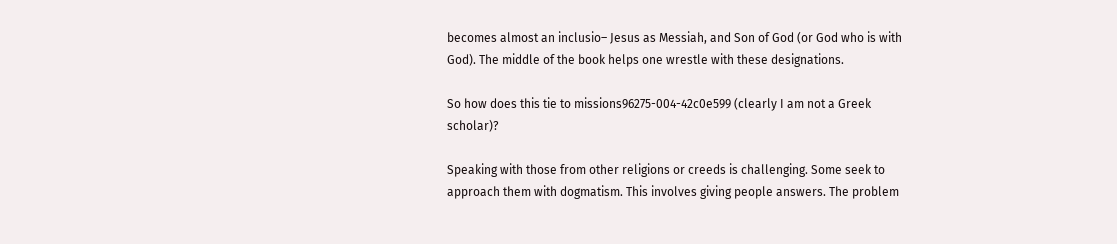becomes almost an inclusio– Jesus as Messiah, and Son of God (or God who is with God). The middle of the book helps one wrestle with these designations.

So how does this tie to missions96275-004-42c0e599 (clearly I am not a Greek scholar)?

Speaking with those from other religions or creeds is challenging. Some seek to approach them with dogmatism. This involves giving people answers. The problem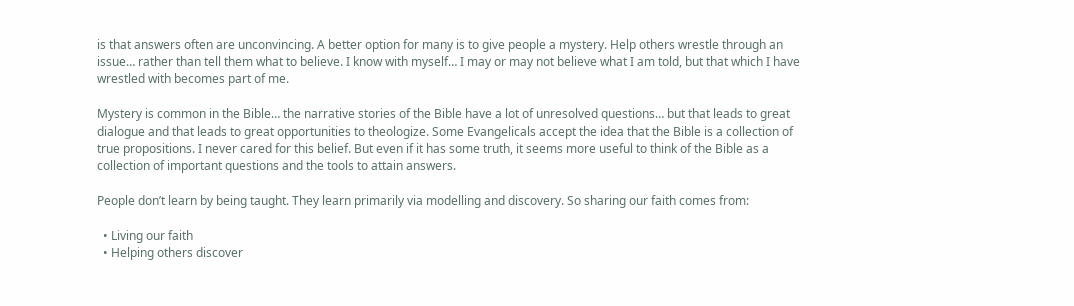is that answers often are unconvincing. A better option for many is to give people a mystery. Help others wrestle through an issue… rather than tell them what to believe. I know with myself… I may or may not believe what I am told, but that which I have wrestled with becomes part of me.

Mystery is common in the Bible… the narrative stories of the Bible have a lot of unresolved questions… but that leads to great dialogue and that leads to great opportunities to theologize. Some Evangelicals accept the idea that the Bible is a collection of true propositions. I never cared for this belief. But even if it has some truth, it seems more useful to think of the Bible as a collection of important questions and the tools to attain answers.

People don’t learn by being taught. They learn primarily via modelling and discovery. So sharing our faith comes from:

  • Living our faith
  • Helping others discover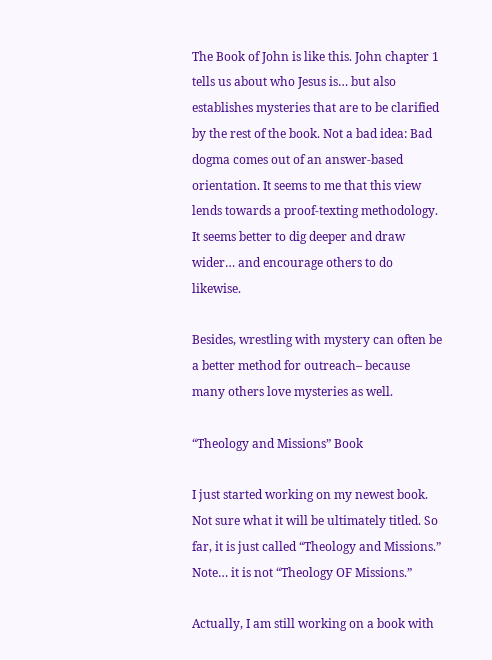The Book of John is like this. John chapter 1 tells us about who Jesus is… but also establishes mysteries that are to be clarified by the rest of the book. Not a bad idea: Bad dogma comes out of an answer-based orientation. It seems to me that this view lends towards a proof-texting methodology. It seems better to dig deeper and draw wider… and encourage others to do likewise.

Besides, wrestling with mystery can often be a better method for outreach– because many others love mysteries as well.

“Theology and Missions” Book

I just started working on my newest book. Not sure what it will be ultimately titled. So far, it is just called “Theology and Missions.” Note… it is not “Theology OF Missions.”

Actually, I am still working on a book with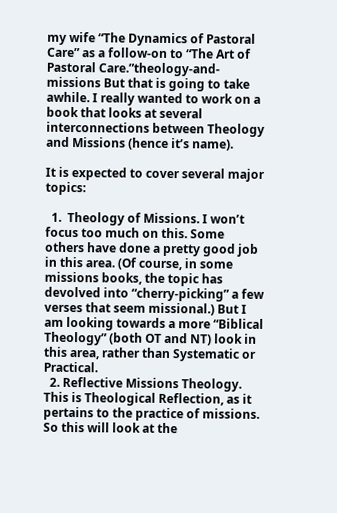my wife “The Dynamics of Pastoral Care” as a follow-on to “The Art of Pastoral Care.”theology-and-missions But that is going to take awhile. I really wanted to work on a book that looks at several interconnections between Theology and Missions (hence it’s name).

It is expected to cover several major topics:

  1.  Theology of Missions. I won’t focus too much on this. Some others have done a pretty good job in this area. (Of course, in some missions books, the topic has devolved into “cherry-picking” a few verses that seem missional.) But I am looking towards a more “Biblical Theology” (both OT and NT) look in this area, rather than Systematic or Practical.
  2. Reflective Missions Theology. This is Theological Reflection, as it pertains to the practice of missions. So this will look at the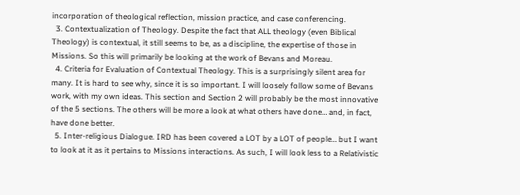incorporation of theological reflection, mission practice, and case conferencing.
  3. Contextualization of Theology. Despite the fact that ALL theology (even Biblical Theology) is contextual, it still seems to be, as a discipline, the expertise of those in Missions. So this will primarily be looking at the work of Bevans and Moreau.
  4. Criteria for Evaluation of Contextual Theology. This is a surprisingly silent area for many. It is hard to see why, since it is so important. I will loosely follow some of Bevans work, with my own ideas. This section and Section 2 will probably be the most innovative of the 5 sections. The others will be more a look at what others have done… and, in fact, have done better.
  5. Inter-religious Dialogue. IRD has been covered a LOT by a LOT of people… but I want to look at it as it pertains to Missions interactions. As such, I will look less to a Relativistic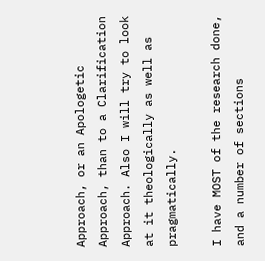Approach, or an Apologetic Approach, than to a Clarification Approach. Also I will try to look at it theologically as well as pragmatically.

I have MOST of the research done, and a number of sections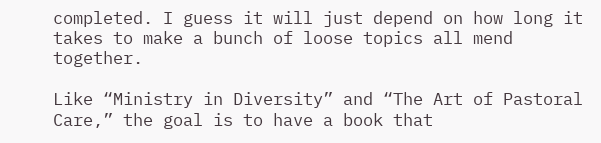completed. I guess it will just depend on how long it takes to make a bunch of loose topics all mend together.

Like “Ministry in Diversity” and “The Art of Pastoral Care,” the goal is to have a book that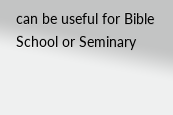can be useful for Bible School or Seminary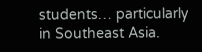students… particularly in Southeast Asia.